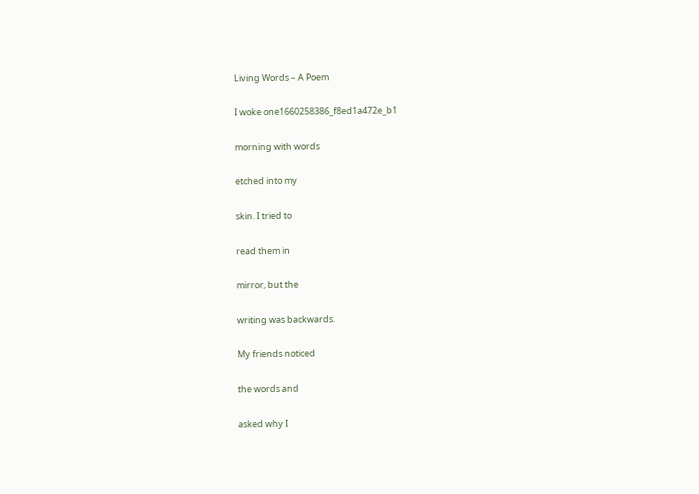Living Words – A Poem

I woke one1660258386_f8ed1a472e_b1

morning with words

etched into my

skin. I tried to

read them in

mirror, but the

writing was backwards.

My friends noticed

the words and

asked why I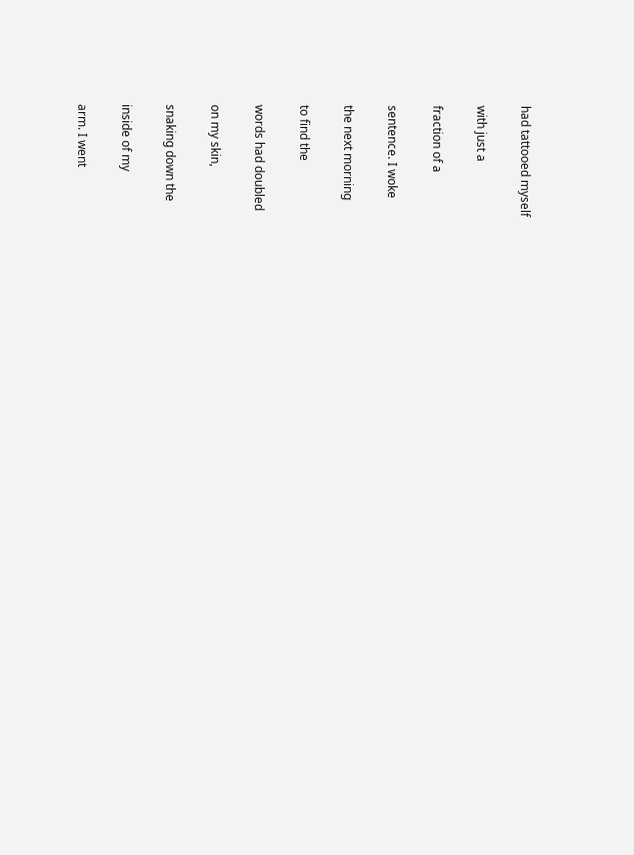had tattooed myself

with just a

fraction of a

sentence. I woke

the next morning

to find the

words had doubled

on my skin,

snaking down the

inside of my

arm. I went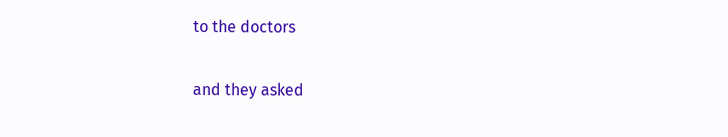to the doctors

and they asked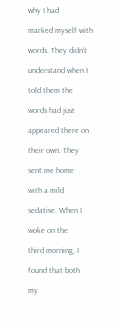why I had

marked myself with

words. They didn’t

understand when I

told them the

words had just

appeared there on

their own. They

sent me home

with a mild

sedative. When I

woke on the

third morning, I

found that both

my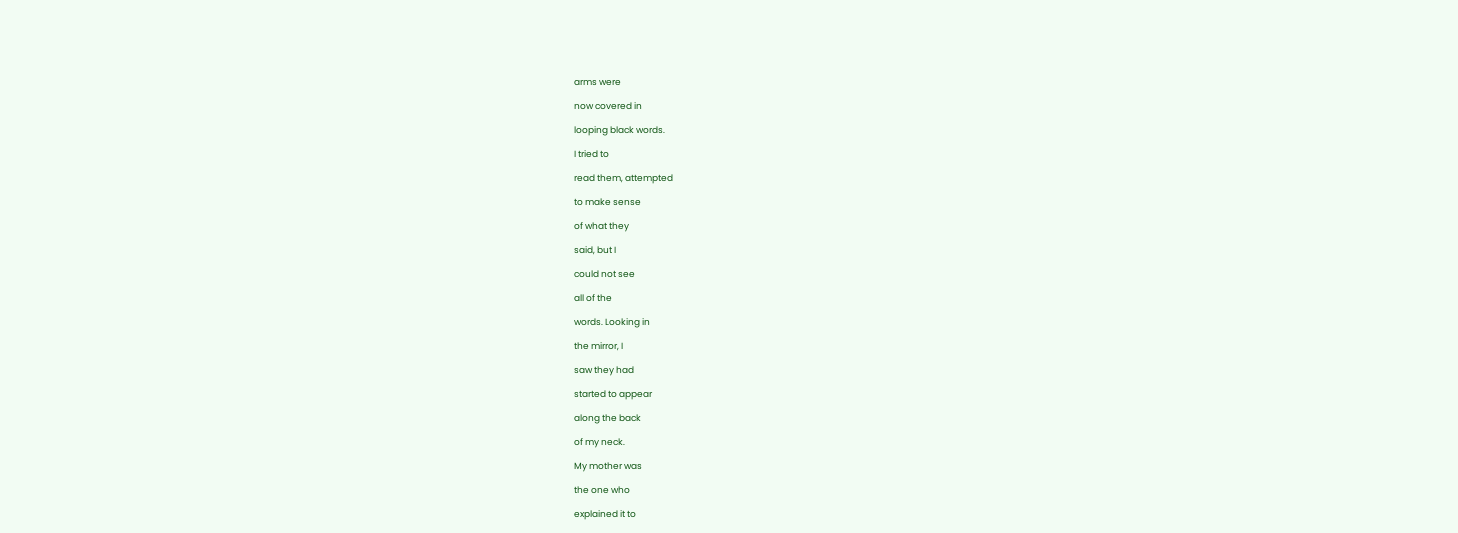arms were

now covered in

looping black words.

I tried to

read them, attempted

to make sense

of what they

said, but I

could not see

all of the

words. Looking in

the mirror, I

saw they had

started to appear

along the back

of my neck.

My mother was

the one who

explained it to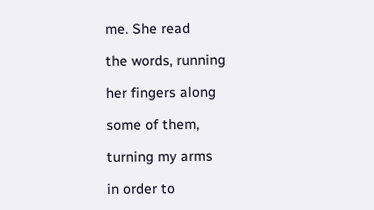me. She read

the words, running

her fingers along

some of them,

turning my arms

in order to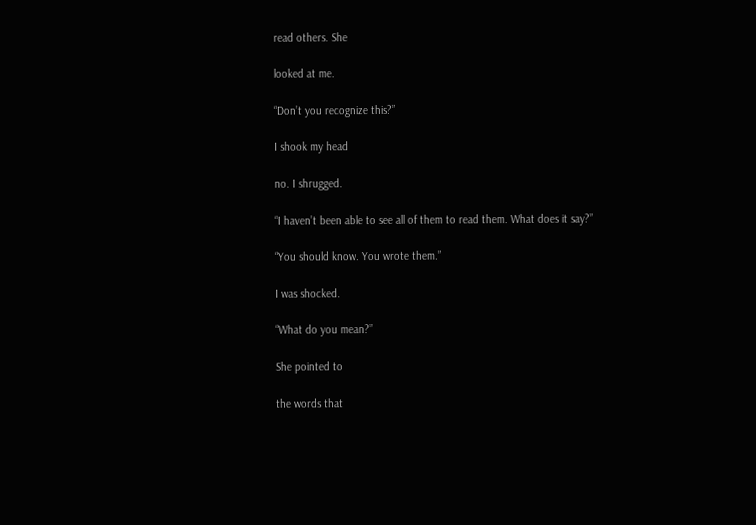read others. She

looked at me.

“Don’t you recognize this?”

I shook my head

no. I shrugged.

“I haven’t been able to see all of them to read them. What does it say?”

“You should know. You wrote them.”

I was shocked.

“What do you mean?”

She pointed to

the words that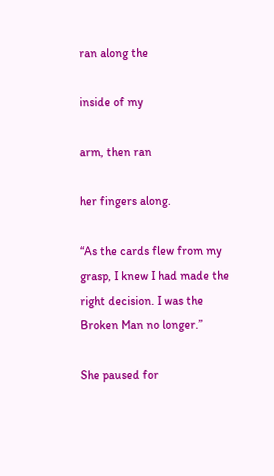ran along the

inside of my

arm, then ran

her fingers along.

“As the cards flew from my grasp, I knew I had made the right decision. I was the Broken Man no longer.”

She paused for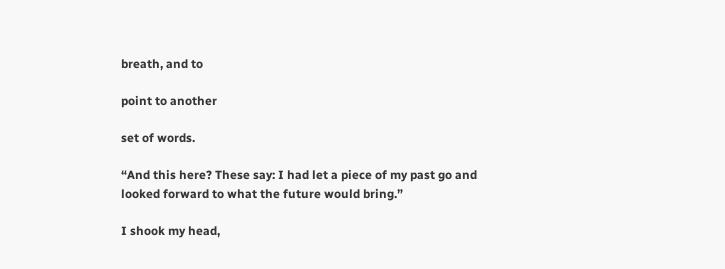breath, and to

point to another

set of words.

“And this here? These say: I had let a piece of my past go and looked forward to what the future would bring.”

I shook my head,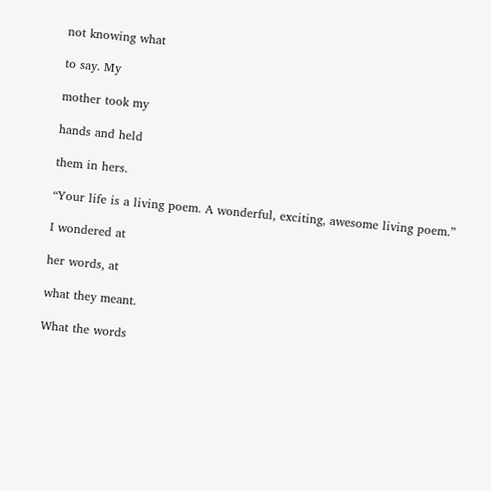not knowing what

to say. My

mother took my

hands and held

them in hers.

“Your life is a living poem. A wonderful, exciting, awesome living poem.”

I wondered at

her words, at

what they meant.

What the words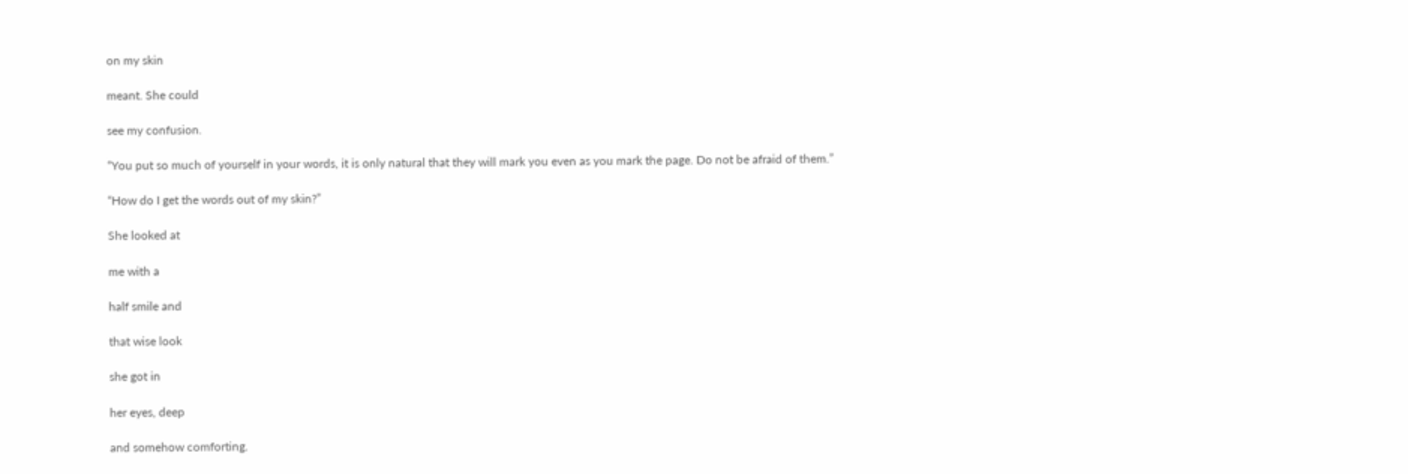on my skin

meant. She could

see my confusion.

“You put so much of yourself in your words, it is only natural that they will mark you even as you mark the page. Do not be afraid of them.”

“How do I get the words out of my skin?”

She looked at

me with a

half smile and

that wise look

she got in

her eyes, deep

and somehow comforting.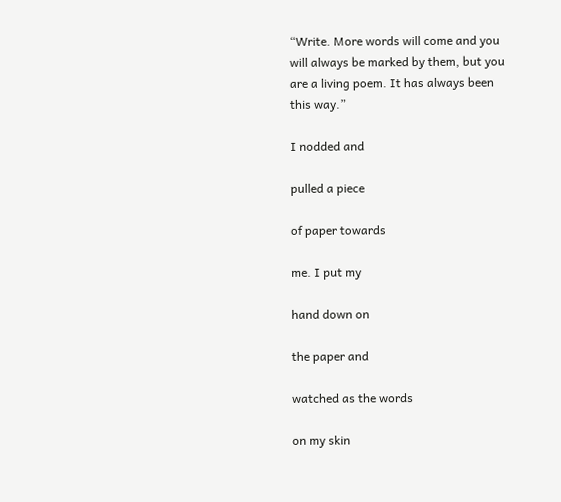“Write. More words will come and you will always be marked by them, but you are a living poem. It has always been this way.”

I nodded and

pulled a piece

of paper towards

me. I put my

hand down on

the paper and

watched as the words

on my skin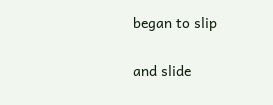began to slip

and slide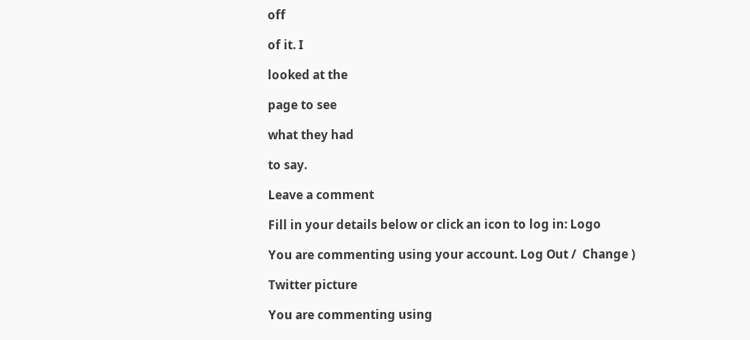off

of it. I

looked at the

page to see

what they had

to say.

Leave a comment

Fill in your details below or click an icon to log in: Logo

You are commenting using your account. Log Out /  Change )

Twitter picture

You are commenting using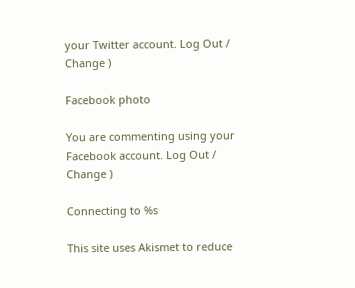your Twitter account. Log Out /  Change )

Facebook photo

You are commenting using your Facebook account. Log Out /  Change )

Connecting to %s

This site uses Akismet to reduce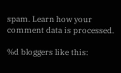spam. Learn how your comment data is processed.

%d bloggers like this: